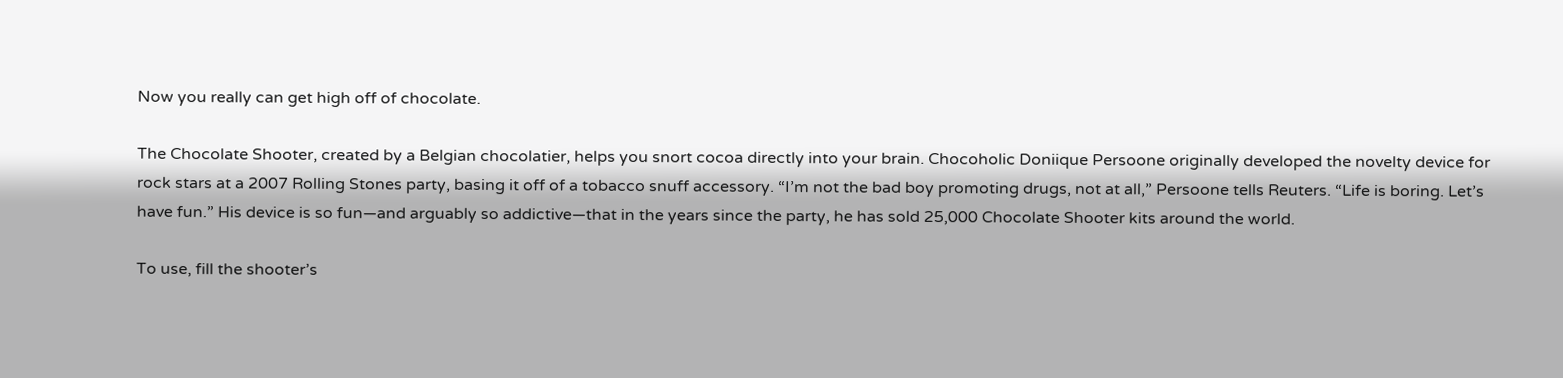Now you really can get high off of chocolate.

The Chocolate Shooter, created by a Belgian chocolatier, helps you snort cocoa directly into your brain. Chocoholic Doniique Persoone originally developed the novelty device for rock stars at a 2007 Rolling Stones party, basing it off of a tobacco snuff accessory. “I’m not the bad boy promoting drugs, not at all,” Persoone tells Reuters. “Life is boring. Let’s have fun.” His device is so fun—and arguably so addictive—that in the years since the party, he has sold 25,000 Chocolate Shooter kits around the world.

To use, fill the shooter’s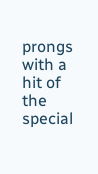prongs with a hit of the special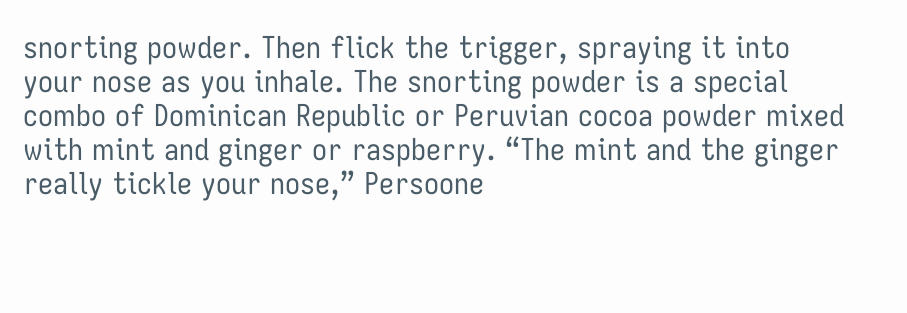snorting powder. Then flick the trigger, spraying it into your nose as you inhale. The snorting powder is a special combo of Dominican Republic or Peruvian cocoa powder mixed with mint and ginger or raspberry. “The mint and the ginger really tickle your nose,” Persoone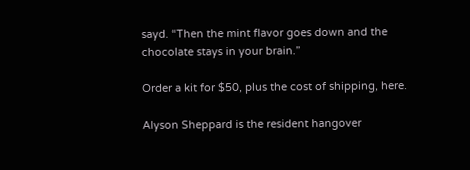sayd. “Then the mint flavor goes down and the chocolate stays in your brain.”

Order a kit for $50, plus the cost of shipping, here.

Alyson Sheppard is the resident hangover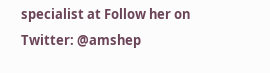specialist at Follow her on Twitter: @amshep